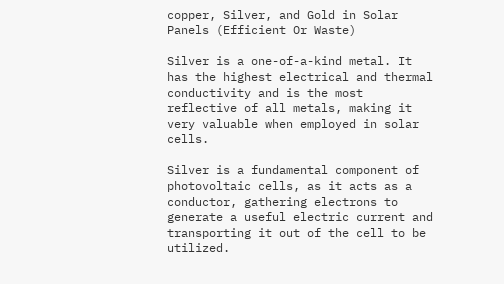copper, Silver, and Gold in Solar Panels (Efficient Or Waste)

Silver is a one-of-a-kind metal. It has the highest electrical and thermal conductivity and is the most reflective of all metals, making it very valuable when employed in solar cells.

Silver is a fundamental component of photovoltaic cells, as it acts as a conductor, gathering electrons to generate a useful electric current and transporting it out of the cell to be utilized.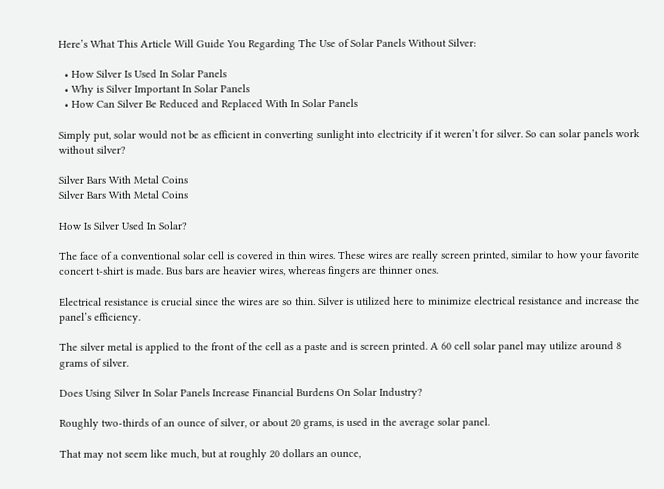Here’s What This Article Will Guide You Regarding The Use of Solar Panels Without Silver:

  • How Silver Is Used In Solar Panels
  • Why is Silver Important In Solar Panels
  • How Can Silver Be Reduced and Replaced With In Solar Panels

Simply put, solar would not be as efficient in converting sunlight into electricity if it weren’t for silver. So can solar panels work without silver?

Silver Bars With Metal Coins
Silver Bars With Metal Coins

How Is Silver Used In Solar?

The face of a conventional solar cell is covered in thin wires. These wires are really screen printed, similar to how your favorite concert t-shirt is made. Bus bars are heavier wires, whereas fingers are thinner ones.

Electrical resistance is crucial since the wires are so thin. Silver is utilized here to minimize electrical resistance and increase the panel’s efficiency.

The silver metal is applied to the front of the cell as a paste and is screen printed. A 60 cell solar panel may utilize around 8 grams of silver.

Does Using Silver In Solar Panels Increase Financial Burdens On Solar Industry?

Roughly two-thirds of an ounce of silver, or about 20 grams, is used in the average solar panel.

That may not seem like much, but at roughly 20 dollars an ounce,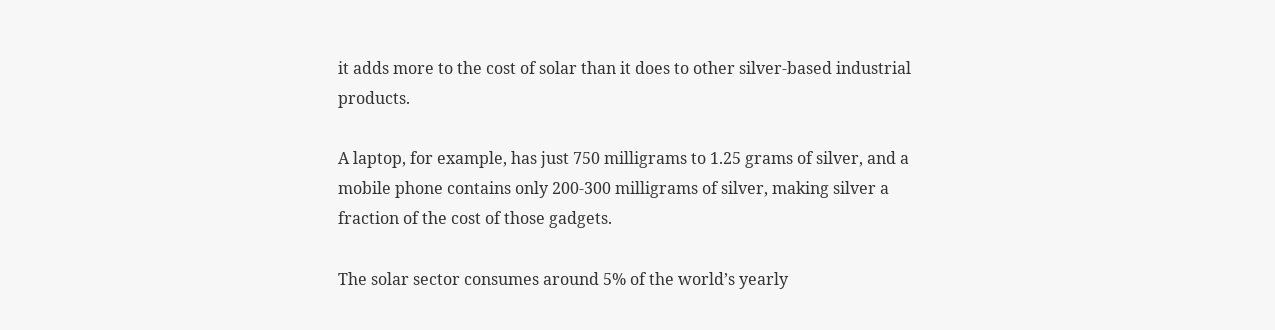it adds more to the cost of solar than it does to other silver-based industrial products.

A laptop, for example, has just 750 milligrams to 1.25 grams of silver, and a mobile phone contains only 200-300 milligrams of silver, making silver a fraction of the cost of those gadgets.

The solar sector consumes around 5% of the world’s yearly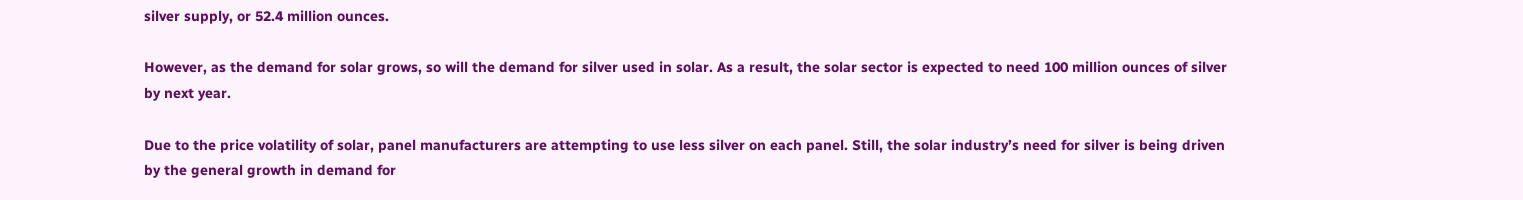silver supply, or 52.4 million ounces.

However, as the demand for solar grows, so will the demand for silver used in solar. As a result, the solar sector is expected to need 100 million ounces of silver by next year.

Due to the price volatility of solar, panel manufacturers are attempting to use less silver on each panel. Still, the solar industry’s need for silver is being driven by the general growth in demand for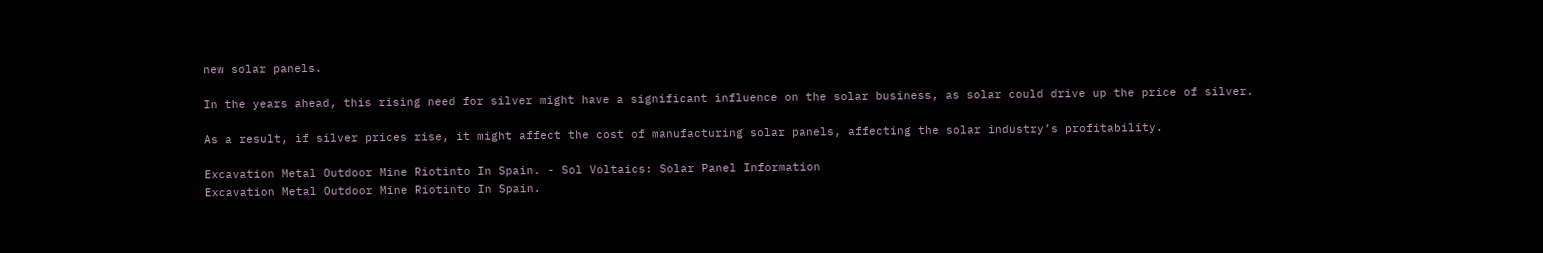new solar panels.

In the years ahead, this rising need for silver might have a significant influence on the solar business, as solar could drive up the price of silver.

As a result, if silver prices rise, it might affect the cost of manufacturing solar panels, affecting the solar industry’s profitability.

Excavation Metal Outdoor Mine Riotinto In Spain. - Sol Voltaics: Solar Panel Information
Excavation Metal Outdoor Mine Riotinto In Spain.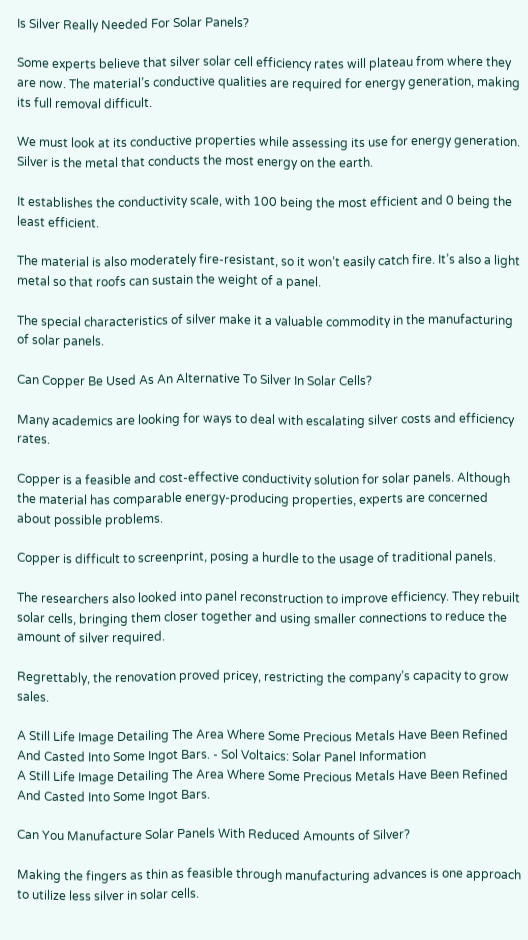Is Silver Really Needed For Solar Panels?

Some experts believe that silver solar cell efficiency rates will plateau from where they are now. The material’s conductive qualities are required for energy generation, making its full removal difficult.

We must look at its conductive properties while assessing its use for energy generation. Silver is the metal that conducts the most energy on the earth.

It establishes the conductivity scale, with 100 being the most efficient and 0 being the least efficient.

The material is also moderately fire-resistant, so it won’t easily catch fire. It’s also a light metal so that roofs can sustain the weight of a panel.

The special characteristics of silver make it a valuable commodity in the manufacturing of solar panels.

Can Copper Be Used As An Alternative To Silver In Solar Cells?

Many academics are looking for ways to deal with escalating silver costs and efficiency rates.

Copper is a feasible and cost-effective conductivity solution for solar panels. Although the material has comparable energy-producing properties, experts are concerned about possible problems.

Copper is difficult to screenprint, posing a hurdle to the usage of traditional panels.

The researchers also looked into panel reconstruction to improve efficiency. They rebuilt solar cells, bringing them closer together and using smaller connections to reduce the amount of silver required.

Regrettably, the renovation proved pricey, restricting the company’s capacity to grow sales.

A Still Life Image Detailing The Area Where Some Precious Metals Have Been Refined And Casted Into Some Ingot Bars. - Sol Voltaics: Solar Panel Information
A Still Life Image Detailing The Area Where Some Precious Metals Have Been Refined And Casted Into Some Ingot Bars.

Can You Manufacture Solar Panels With Reduced Amounts of Silver?

Making the fingers as thin as feasible through manufacturing advances is one approach to utilize less silver in solar cells.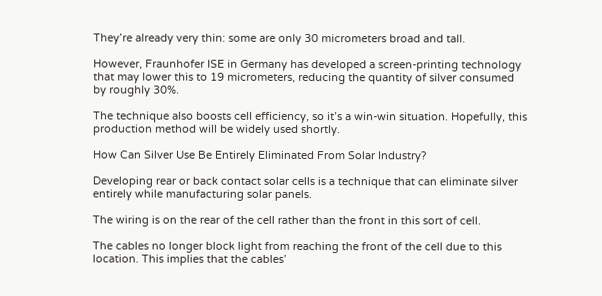They’re already very thin: some are only 30 micrometers broad and tall.

However, Fraunhofer ISE in Germany has developed a screen-printing technology that may lower this to 19 micrometers, reducing the quantity of silver consumed by roughly 30%.

The technique also boosts cell efficiency, so it’s a win-win situation. Hopefully, this production method will be widely used shortly.

How Can Silver Use Be Entirely Eliminated From Solar Industry?

Developing rear or back contact solar cells is a technique that can eliminate silver entirely while manufacturing solar panels.

The wiring is on the rear of the cell rather than the front in this sort of cell.

The cables no longer block light from reaching the front of the cell due to this location. This implies that the cables’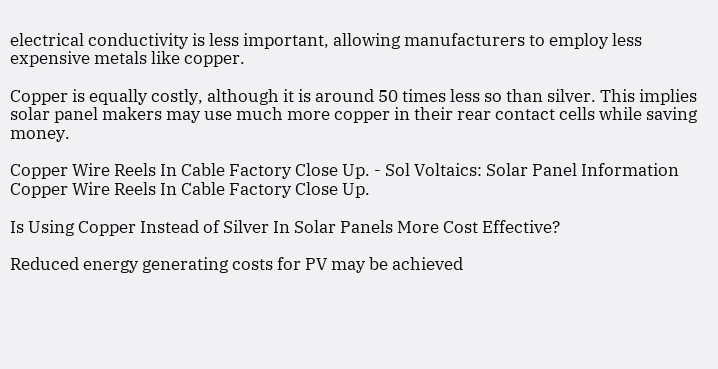electrical conductivity is less important, allowing manufacturers to employ less expensive metals like copper.

Copper is equally costly, although it is around 50 times less so than silver. This implies solar panel makers may use much more copper in their rear contact cells while saving money.

Copper Wire Reels In Cable Factory Close Up. - Sol Voltaics: Solar Panel Information
Copper Wire Reels In Cable Factory Close Up.

Is Using Copper Instead of Silver In Solar Panels More Cost Effective?

Reduced energy generating costs for PV may be achieved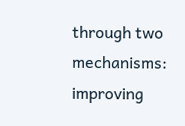through two mechanisms: improving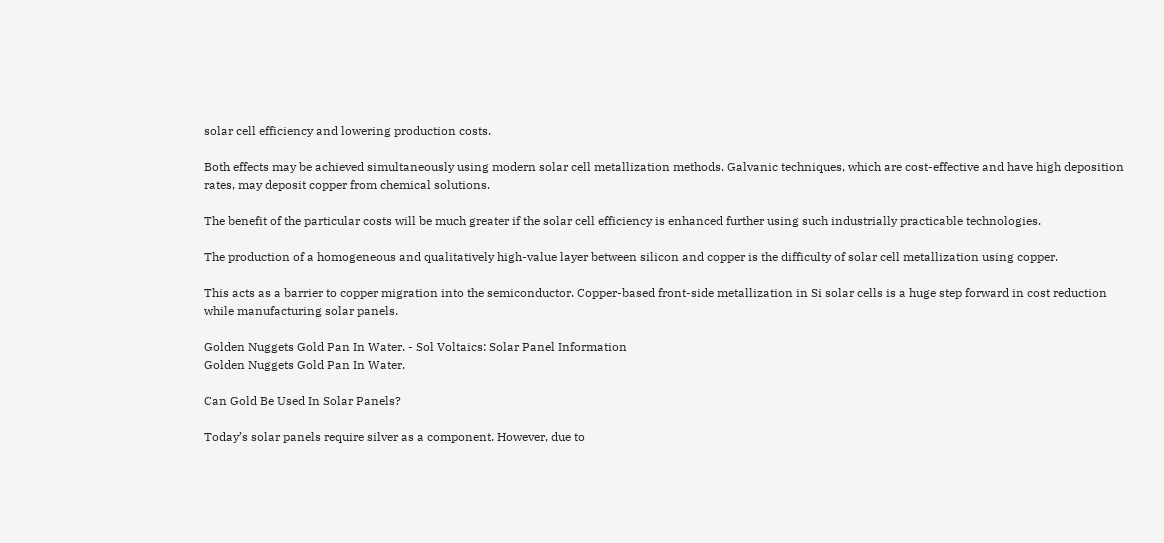solar cell efficiency and lowering production costs.

Both effects may be achieved simultaneously using modern solar cell metallization methods. Galvanic techniques, which are cost-effective and have high deposition rates, may deposit copper from chemical solutions.

The benefit of the particular costs will be much greater if the solar cell efficiency is enhanced further using such industrially practicable technologies.

The production of a homogeneous and qualitatively high-value layer between silicon and copper is the difficulty of solar cell metallization using copper.

This acts as a barrier to copper migration into the semiconductor. Copper-based front-side metallization in Si solar cells is a huge step forward in cost reduction while manufacturing solar panels.

Golden Nuggets Gold Pan In Water. - Sol Voltaics: Solar Panel Information
Golden Nuggets Gold Pan In Water.

Can Gold Be Used In Solar Panels?

Today’s solar panels require silver as a component. However, due to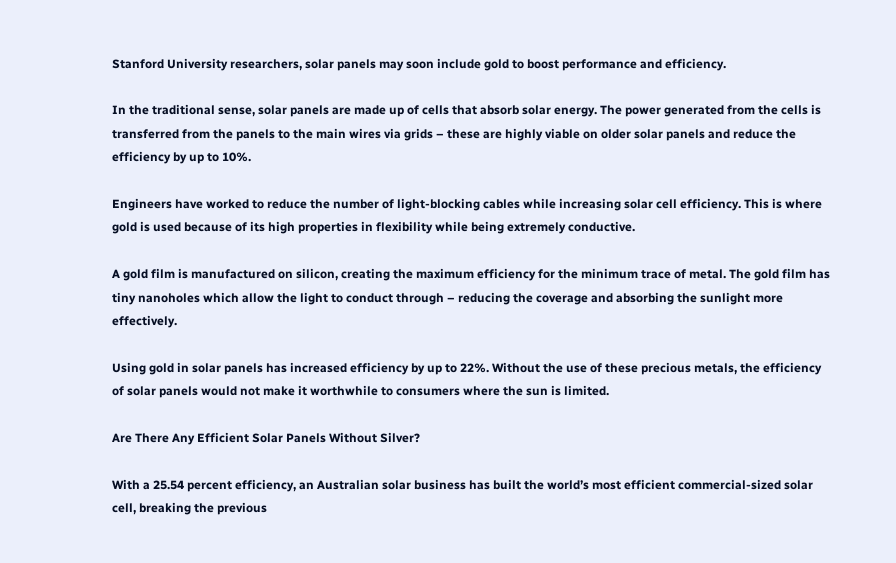Stanford University researchers, solar panels may soon include gold to boost performance and efficiency.

In the traditional sense, solar panels are made up of cells that absorb solar energy. The power generated from the cells is transferred from the panels to the main wires via grids – these are highly viable on older solar panels and reduce the efficiency by up to 10%.

Engineers have worked to reduce the number of light-blocking cables while increasing solar cell efficiency. This is where gold is used because of its high properties in flexibility while being extremely conductive.

A gold film is manufactured on silicon, creating the maximum efficiency for the minimum trace of metal. The gold film has tiny nanoholes which allow the light to conduct through – reducing the coverage and absorbing the sunlight more effectively.

Using gold in solar panels has increased efficiency by up to 22%. Without the use of these precious metals, the efficiency of solar panels would not make it worthwhile to consumers where the sun is limited.

Are There Any Efficient Solar Panels Without Silver?

With a 25.54 percent efficiency, an Australian solar business has built the world’s most efficient commercial-sized solar cell, breaking the previous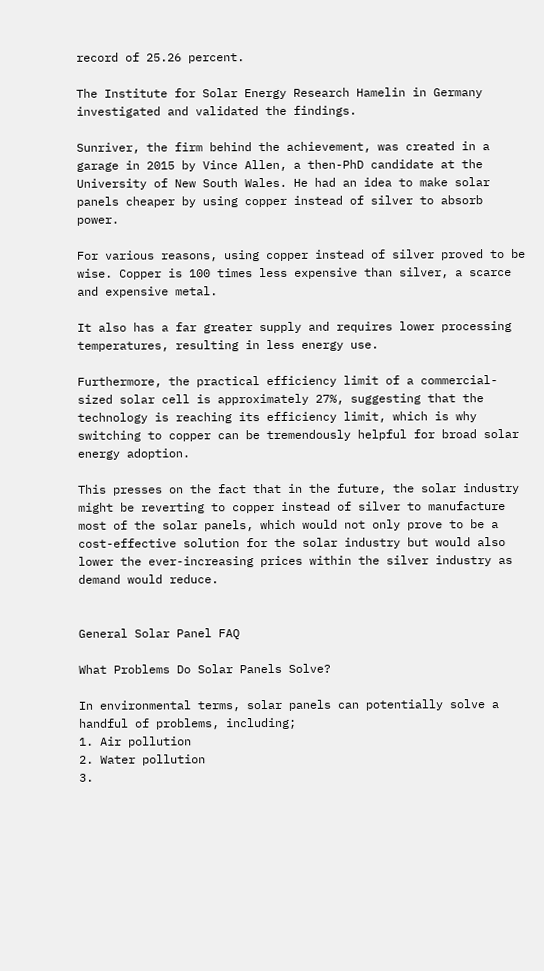record of 25.26 percent.

The Institute for Solar Energy Research Hamelin in Germany investigated and validated the findings.

Sunriver, the firm behind the achievement, was created in a garage in 2015 by Vince Allen, a then-PhD candidate at the University of New South Wales. He had an idea to make solar panels cheaper by using copper instead of silver to absorb power.

For various reasons, using copper instead of silver proved to be wise. Copper is 100 times less expensive than silver, a scarce and expensive metal.

It also has a far greater supply and requires lower processing temperatures, resulting in less energy use.

Furthermore, the practical efficiency limit of a commercial-sized solar cell is approximately 27%, suggesting that the technology is reaching its efficiency limit, which is why switching to copper can be tremendously helpful for broad solar energy adoption.

This presses on the fact that in the future, the solar industry might be reverting to copper instead of silver to manufacture most of the solar panels, which would not only prove to be a cost-effective solution for the solar industry but would also lower the ever-increasing prices within the silver industry as demand would reduce.


General Solar Panel FAQ

What Problems Do Solar Panels Solve?

In environmental terms, solar panels can potentially solve a handful of problems, including;
1. Air pollution
2. Water pollution
3.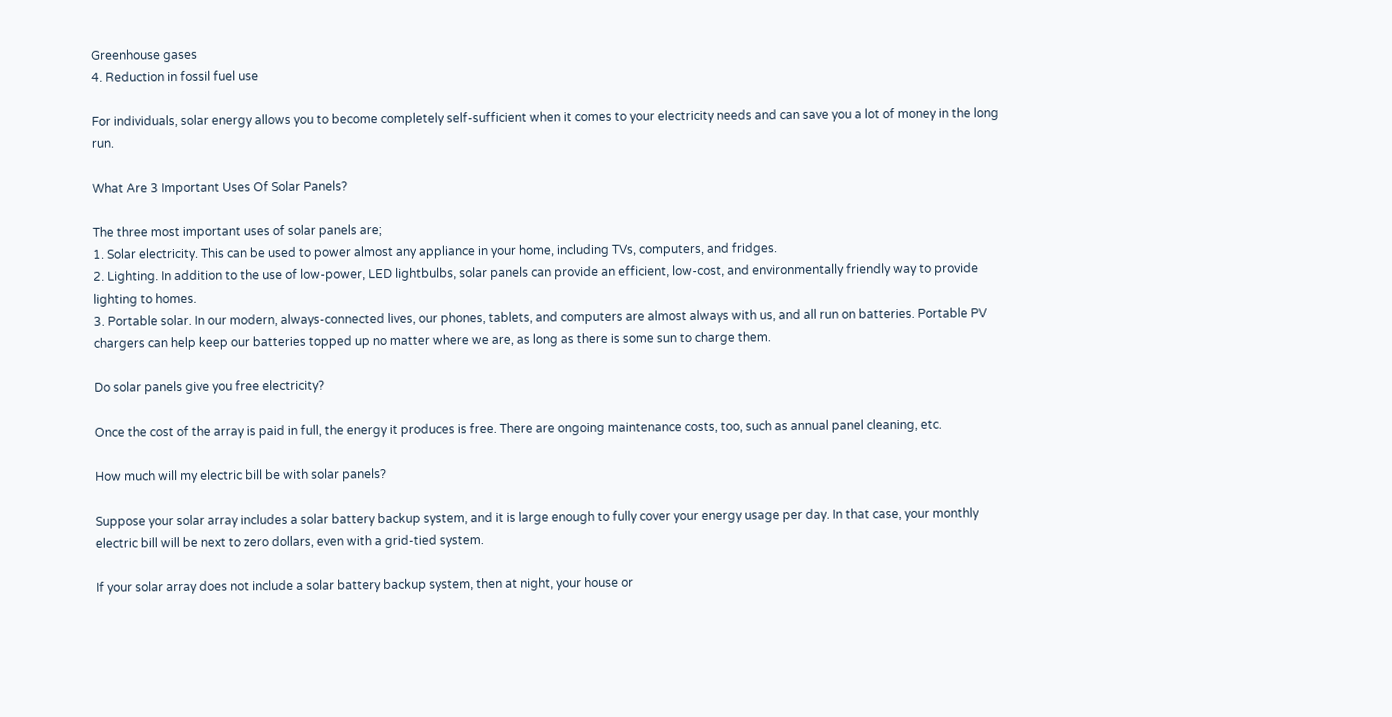Greenhouse gases
4. Reduction in fossil fuel use

For individuals, solar energy allows you to become completely self-sufficient when it comes to your electricity needs and can save you a lot of money in the long run.

What Are 3 Important Uses Of Solar Panels?

The three most important uses of solar panels are;
1. Solar electricity. This can be used to power almost any appliance in your home, including TVs, computers, and fridges.
2. Lighting. In addition to the use of low-power, LED lightbulbs, solar panels can provide an efficient, low-cost, and environmentally friendly way to provide lighting to homes.
3. Portable solar. In our modern, always-connected lives, our phones, tablets, and computers are almost always with us, and all run on batteries. Portable PV chargers can help keep our batteries topped up no matter where we are, as long as there is some sun to charge them.

Do solar panels give you free electricity?

Once the cost of the array is paid in full, the energy it produces is free. There are ongoing maintenance costs, too, such as annual panel cleaning, etc.

How much will my electric bill be with solar panels?

Suppose your solar array includes a solar battery backup system, and it is large enough to fully cover your energy usage per day. In that case, your monthly electric bill will be next to zero dollars, even with a grid-tied system.

If your solar array does not include a solar battery backup system, then at night, your house or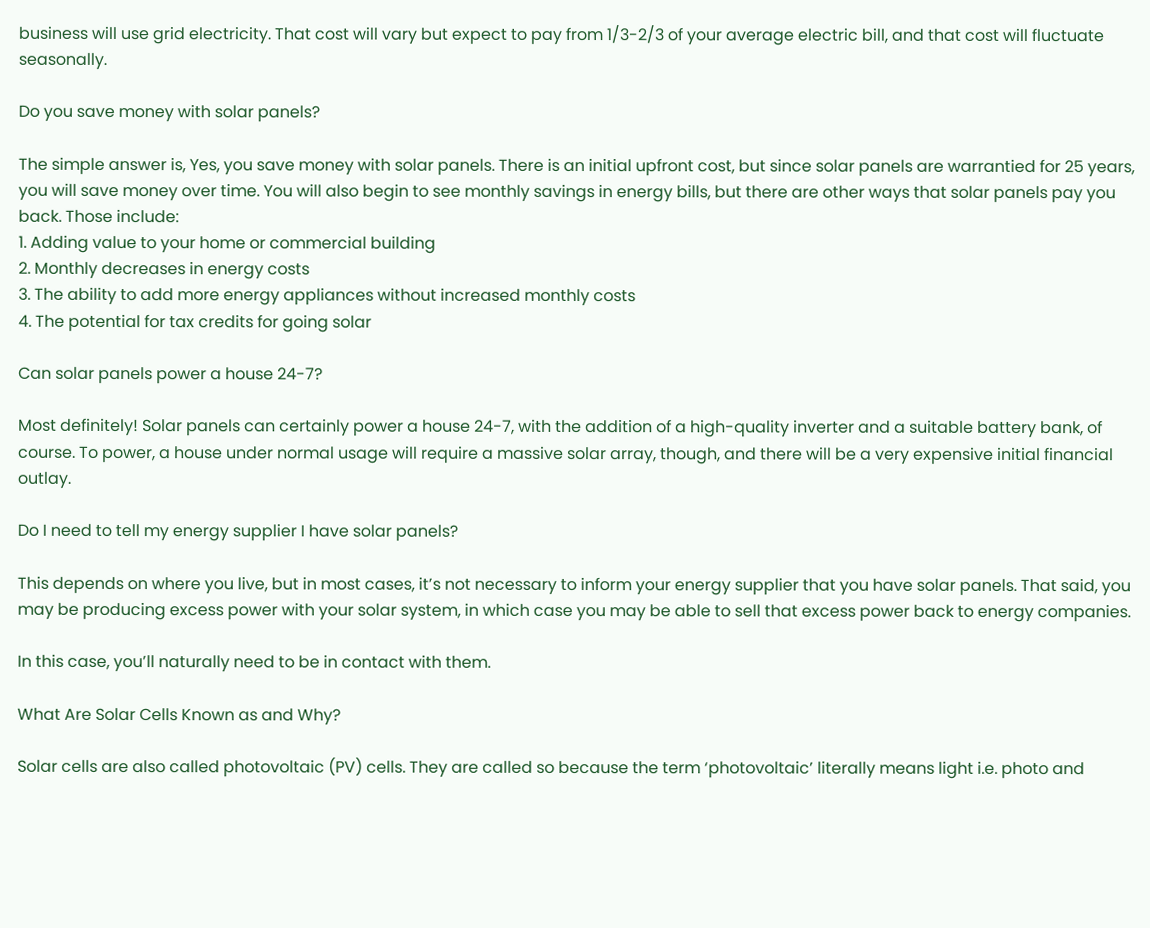business will use grid electricity. That cost will vary but expect to pay from 1/3-2/3 of your average electric bill, and that cost will fluctuate seasonally.

Do you save money with solar panels?

The simple answer is, Yes, you save money with solar panels. There is an initial upfront cost, but since solar panels are warrantied for 25 years, you will save money over time. You will also begin to see monthly savings in energy bills, but there are other ways that solar panels pay you back. Those include:
1. Adding value to your home or commercial building
2. Monthly decreases in energy costs
3. The ability to add more energy appliances without increased monthly costs
4. The potential for tax credits for going solar

Can solar panels power a house 24-7?

Most definitely! Solar panels can certainly power a house 24-7, with the addition of a high-quality inverter and a suitable battery bank, of course. To power, a house under normal usage will require a massive solar array, though, and there will be a very expensive initial financial outlay.

Do I need to tell my energy supplier I have solar panels?

This depends on where you live, but in most cases, it’s not necessary to inform your energy supplier that you have solar panels. That said, you may be producing excess power with your solar system, in which case you may be able to sell that excess power back to energy companies.

In this case, you’ll naturally need to be in contact with them.

What Are Solar Cells Known as and Why?

Solar cells are also called photovoltaic (PV) cells. They are called so because the term ‘photovoltaic’ literally means light i.e. photo and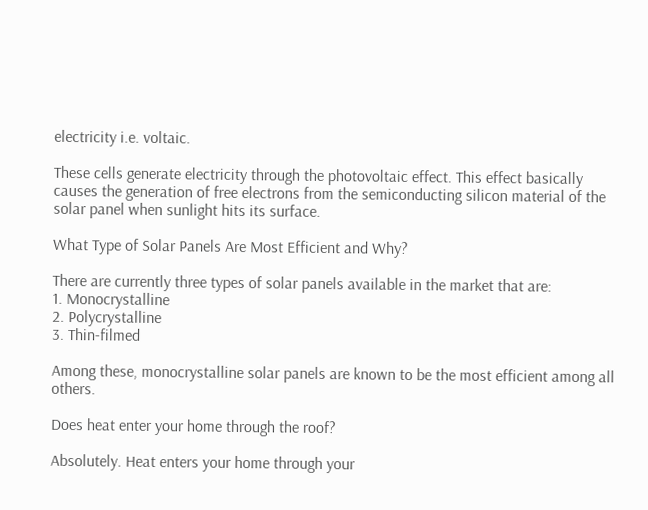electricity i.e. voltaic.

These cells generate electricity through the photovoltaic effect. This effect basically causes the generation of free electrons from the semiconducting silicon material of the solar panel when sunlight hits its surface.

What Type of Solar Panels Are Most Efficient and Why?

There are currently three types of solar panels available in the market that are:
1. Monocrystalline
2. Polycrystalline
3. Thin-filmed

Among these, monocrystalline solar panels are known to be the most efficient among all others.

Does heat enter your home through the roof?

Absolutely. Heat enters your home through your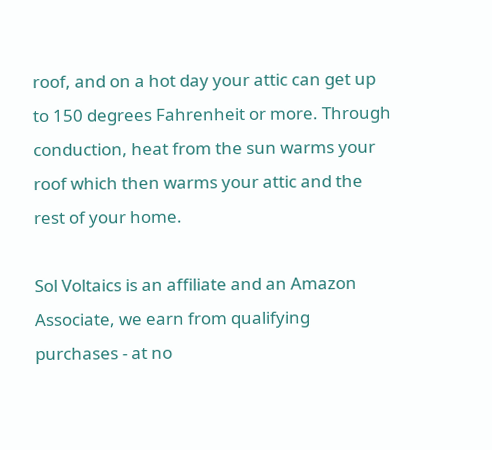roof, and on a hot day your attic can get up to 150 degrees Fahrenheit or more. Through conduction, heat from the sun warms your roof which then warms your attic and the rest of your home.

Sol Voltaics is an affiliate and an Amazon Associate, we earn from qualifying purchases - at no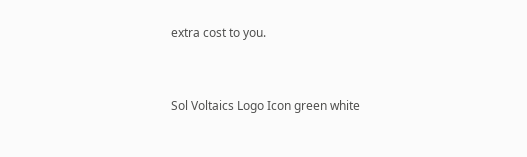extra cost to you.


Sol Voltaics Logo Icon green white